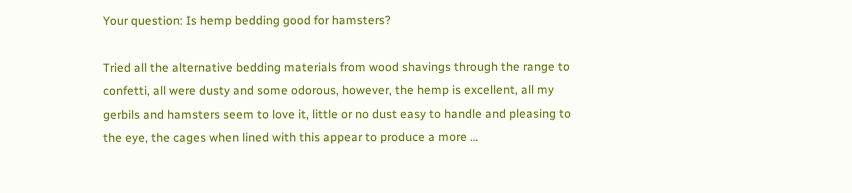Your question: Is hemp bedding good for hamsters?

Tried all the alternative bedding materials from wood shavings through the range to confetti, all were dusty and some odorous, however, the hemp is excellent, all my gerbils and hamsters seem to love it, little or no dust easy to handle and pleasing to the eye, the cages when lined with this appear to produce a more …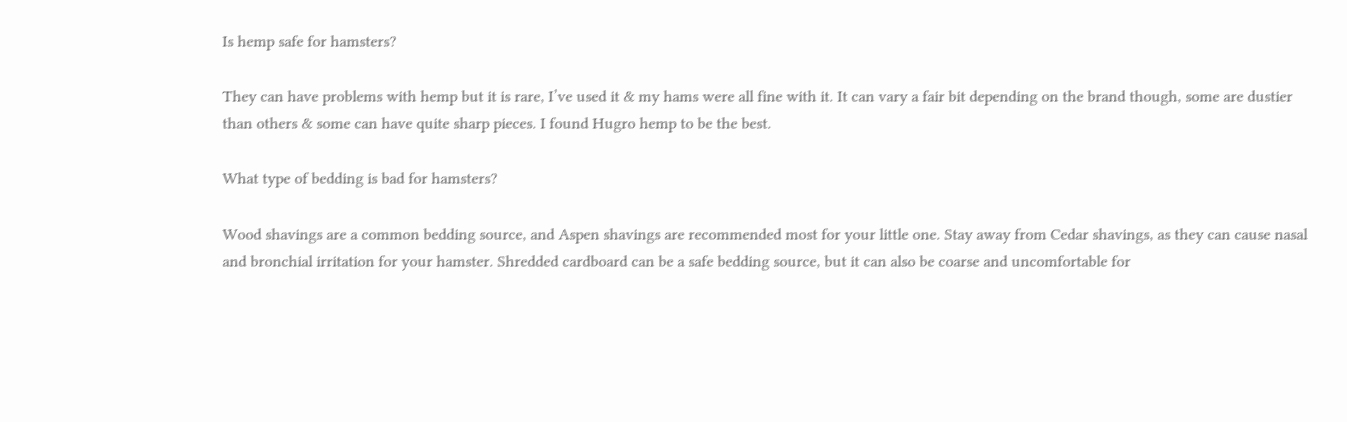Is hemp safe for hamsters?

They can have problems with hemp but it is rare, I’ve used it & my hams were all fine with it. It can vary a fair bit depending on the brand though, some are dustier than others & some can have quite sharp pieces. I found Hugro hemp to be the best.

What type of bedding is bad for hamsters?

Wood shavings are a common bedding source, and Aspen shavings are recommended most for your little one. Stay away from Cedar shavings, as they can cause nasal and bronchial irritation for your hamster. Shredded cardboard can be a safe bedding source, but it can also be coarse and uncomfortable for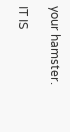your hamster.

IT IS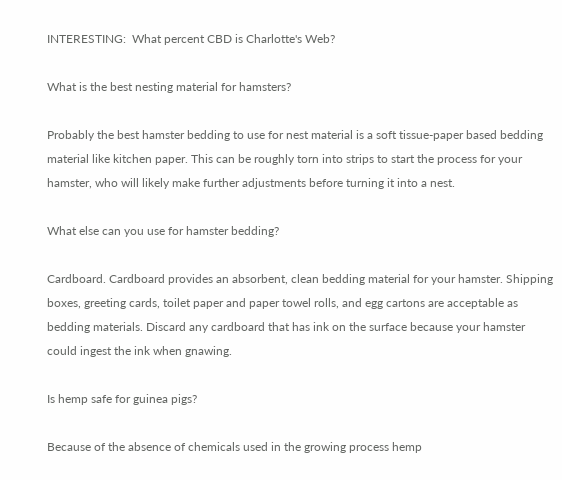INTERESTING:  What percent CBD is Charlotte's Web?

What is the best nesting material for hamsters?

Probably the best hamster bedding to use for nest material is a soft tissue-paper based bedding material like kitchen paper. This can be roughly torn into strips to start the process for your hamster, who will likely make further adjustments before turning it into a nest.

What else can you use for hamster bedding?

Cardboard. Cardboard provides an absorbent, clean bedding material for your hamster. Shipping boxes, greeting cards, toilet paper and paper towel rolls, and egg cartons are acceptable as bedding materials. Discard any cardboard that has ink on the surface because your hamster could ingest the ink when gnawing.

Is hemp safe for guinea pigs?

Because of the absence of chemicals used in the growing process hemp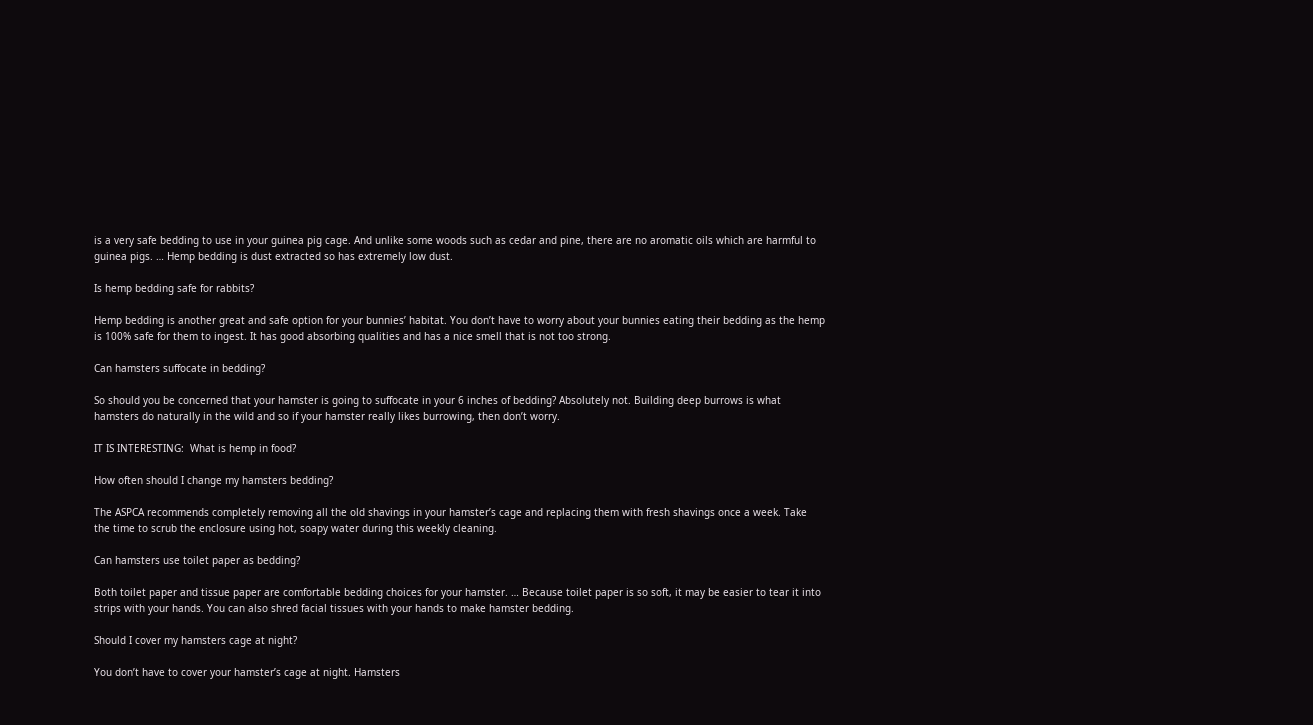is a very safe bedding to use in your guinea pig cage. And unlike some woods such as cedar and pine, there are no aromatic oils which are harmful to guinea pigs. … Hemp bedding is dust extracted so has extremely low dust.

Is hemp bedding safe for rabbits?

Hemp bedding is another great and safe option for your bunnies’ habitat. You don’t have to worry about your bunnies eating their bedding as the hemp is 100% safe for them to ingest. It has good absorbing qualities and has a nice smell that is not too strong.

Can hamsters suffocate in bedding?

So should you be concerned that your hamster is going to suffocate in your 6 inches of bedding? Absolutely not. Building deep burrows is what hamsters do naturally in the wild and so if your hamster really likes burrowing, then don’t worry.

IT IS INTERESTING:  What is hemp in food?

How often should I change my hamsters bedding?

The ASPCA recommends completely removing all the old shavings in your hamster’s cage and replacing them with fresh shavings once a week. Take the time to scrub the enclosure using hot, soapy water during this weekly cleaning.

Can hamsters use toilet paper as bedding?

Both toilet paper and tissue paper are comfortable bedding choices for your hamster. … Because toilet paper is so soft, it may be easier to tear it into strips with your hands. You can also shred facial tissues with your hands to make hamster bedding.

Should I cover my hamsters cage at night?

You don’t have to cover your hamster’s cage at night. Hamsters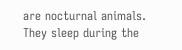are nocturnal animals. They sleep during the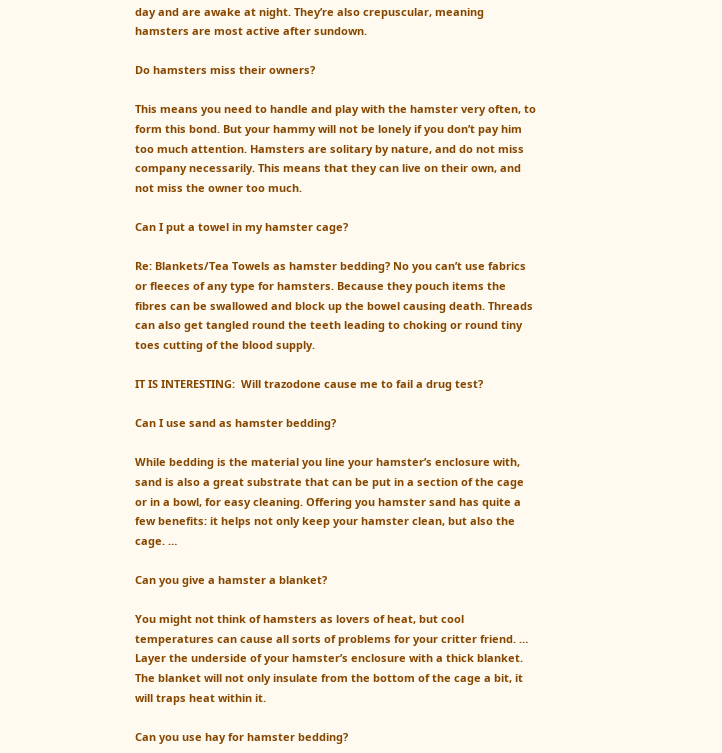day and are awake at night. They’re also crepuscular, meaning hamsters are most active after sundown.

Do hamsters miss their owners?

This means you need to handle and play with the hamster very often, to form this bond. But your hammy will not be lonely if you don’t pay him too much attention. Hamsters are solitary by nature, and do not miss company necessarily. This means that they can live on their own, and not miss the owner too much.

Can I put a towel in my hamster cage?

Re: Blankets/Tea Towels as hamster bedding? No you can’t use fabrics or fleeces of any type for hamsters. Because they pouch items the fibres can be swallowed and block up the bowel causing death. Threads can also get tangled round the teeth leading to choking or round tiny toes cutting of the blood supply.

IT IS INTERESTING:  Will trazodone cause me to fail a drug test?

Can I use sand as hamster bedding?

While bedding is the material you line your hamster’s enclosure with, sand is also a great substrate that can be put in a section of the cage or in a bowl, for easy cleaning. Offering you hamster sand has quite a few benefits: it helps not only keep your hamster clean, but also the cage. …

Can you give a hamster a blanket?

You might not think of hamsters as lovers of heat, but cool temperatures can cause all sorts of problems for your critter friend. … Layer the underside of your hamster’s enclosure with a thick blanket. The blanket will not only insulate from the bottom of the cage a bit, it will traps heat within it.

Can you use hay for hamster bedding?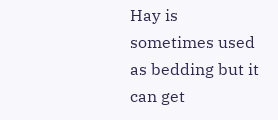Hay is sometimes used as bedding but it can get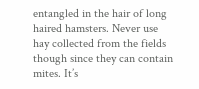entangled in the hair of long haired hamsters. Never use hay collected from the fields though since they can contain mites. It’s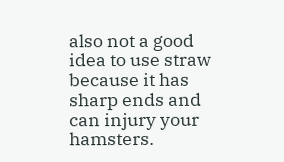also not a good idea to use straw because it has sharp ends and can injury your hamsters.